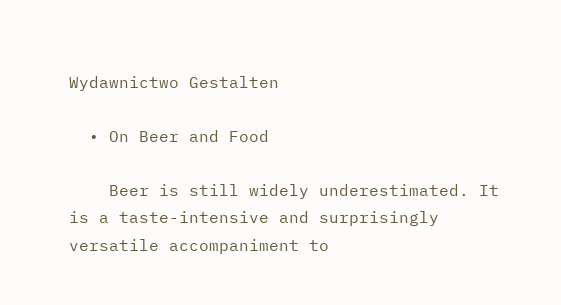Wydawnictwo Gestalten

  • On Beer and Food

    Beer is still widely underestimated. It is a taste-intensive and surprisingly versatile accompaniment to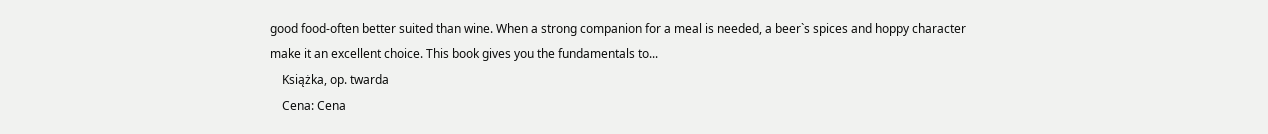good food-often better suited than wine. When a strong companion for a meal is needed, a beer`s spices and hoppy character make it an excellent choice. This book gives you the fundamentals to...
    Książka, op. twarda
    Cena: Cena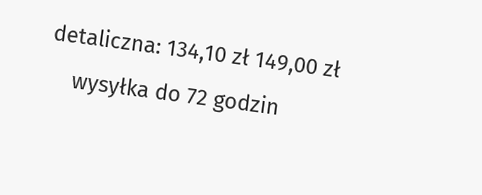detaliczna: 134,10 zł 149,00 zł
    wysyłka do 72 godzin